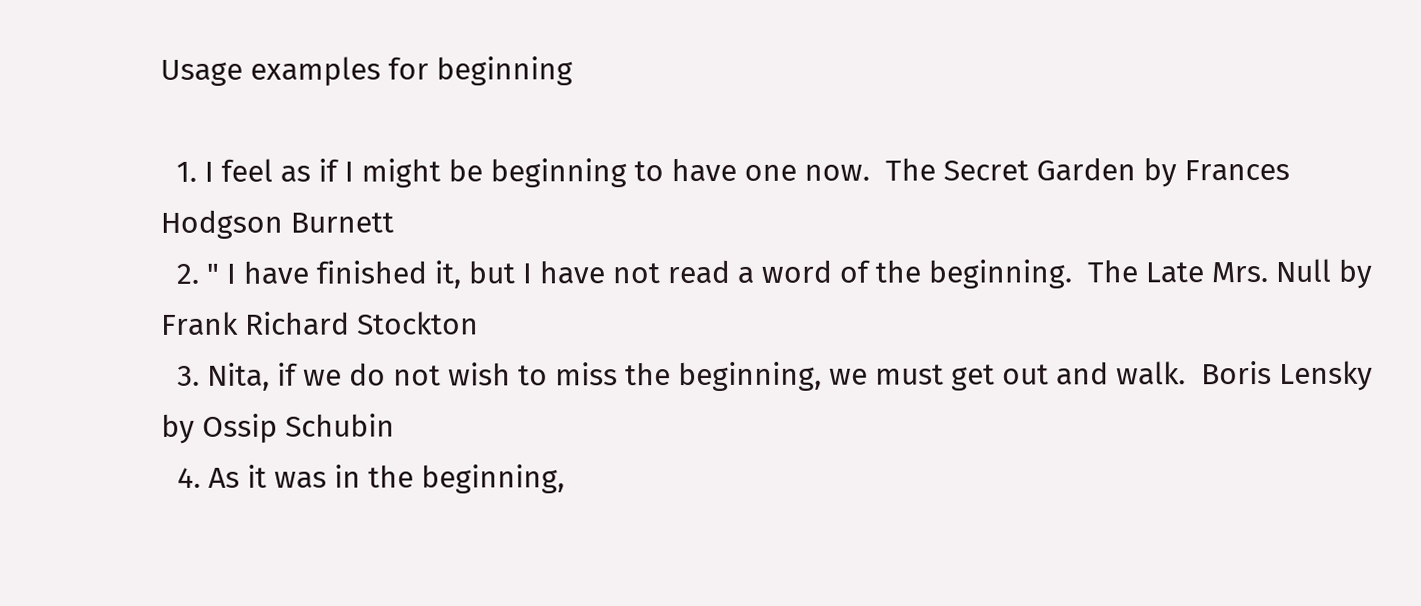Usage examples for beginning

  1. I feel as if I might be beginning to have one now.  The Secret Garden by Frances Hodgson Burnett
  2. " I have finished it, but I have not read a word of the beginning.  The Late Mrs. Null by Frank Richard Stockton
  3. Nita, if we do not wish to miss the beginning, we must get out and walk.  Boris Lensky by Ossip Schubin
  4. As it was in the beginning,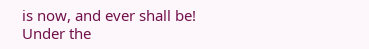is now, and ever shall be!  Under the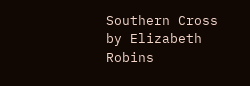Southern Cross by Elizabeth Robins